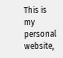This is my personal website,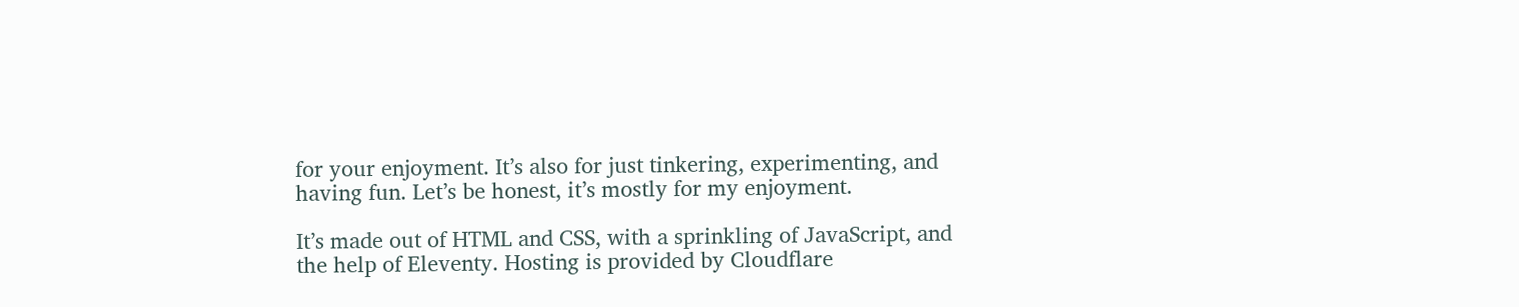for your enjoyment. It’s also for just tinkering, experimenting, and having fun. Let’s be honest, it’s mostly for my enjoyment.

It’s made out of HTML and CSS, with a sprinkling of JavaScript, and the help of Eleventy. Hosting is provided by Cloudflare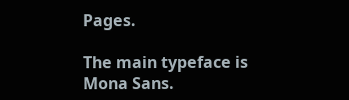Pages.

The main typeface is Mona Sans.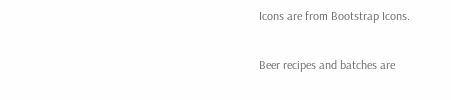Icons are from Bootstrap Icons.

Beer recipes and batches are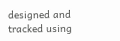designed and tracked using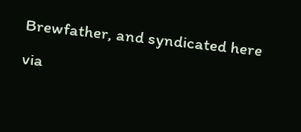Brewfather, and syndicated here via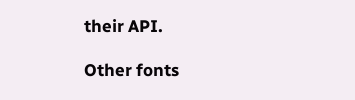their API.

Other fonts